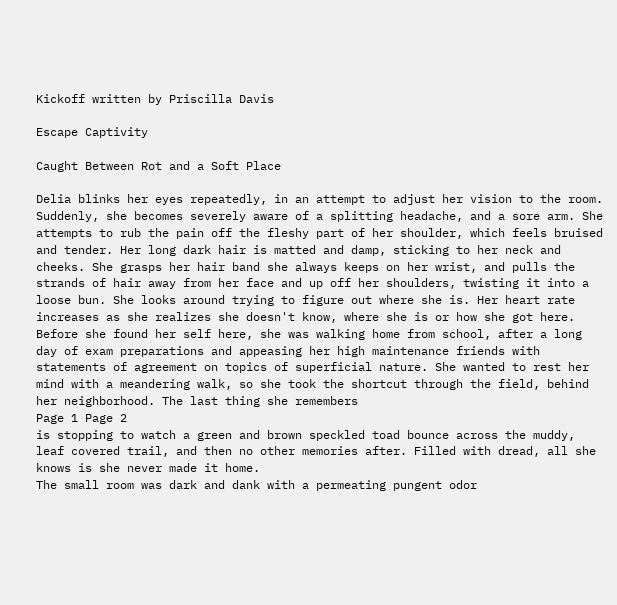Kickoff written by Priscilla Davis

Escape Captivity

Caught Between Rot and a Soft Place

Delia blinks her eyes repeatedly, in an attempt to adjust her vision to the room. Suddenly, she becomes severely aware of a splitting headache, and a sore arm. She attempts to rub the pain off the fleshy part of her shoulder, which feels bruised and tender. Her long dark hair is matted and damp, sticking to her neck and cheeks. She grasps her hair band she always keeps on her wrist, and pulls the strands of hair away from her face and up off her shoulders, twisting it into a loose bun. She looks around trying to figure out where she is. Her heart rate increases as she realizes she doesn't know, where she is or how she got here.
Before she found her self here, she was walking home from school, after a long day of exam preparations and appeasing her high maintenance friends with statements of agreement on topics of superficial nature. She wanted to rest her mind with a meandering walk, so she took the shortcut through the field, behind her neighborhood. The last thing she remembers
Page 1 Page 2
is stopping to watch a green and brown speckled toad bounce across the muddy, leaf covered trail, and then no other memories after. Filled with dread, all she knows is she never made it home.
The small room was dark and dank with a permeating pungent odor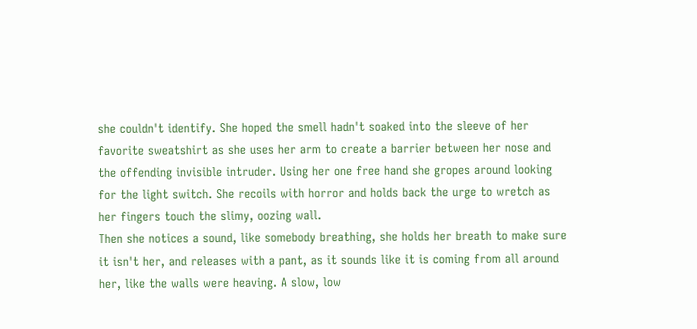she couldn't identify. She hoped the smell hadn't soaked into the sleeve of her favorite sweatshirt as she uses her arm to create a barrier between her nose and the offending invisible intruder. Using her one free hand she gropes around looking for the light switch. She recoils with horror and holds back the urge to wretch as her fingers touch the slimy, oozing wall.
Then she notices a sound, like somebody breathing, she holds her breath to make sure it isn't her, and releases with a pant, as it sounds like it is coming from all around her, like the walls were heaving. A slow, low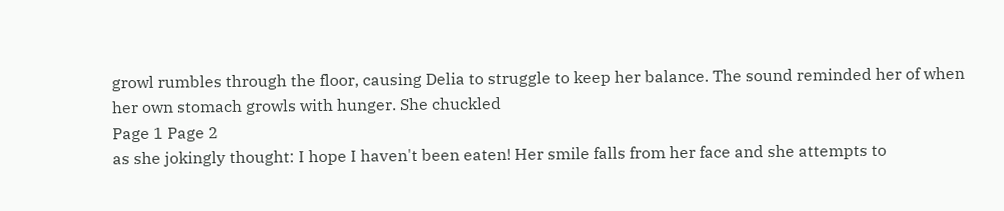growl rumbles through the floor, causing Delia to struggle to keep her balance. The sound reminded her of when her own stomach growls with hunger. She chuckled
Page 1 Page 2
as she jokingly thought: I hope I haven't been eaten! Her smile falls from her face and she attempts to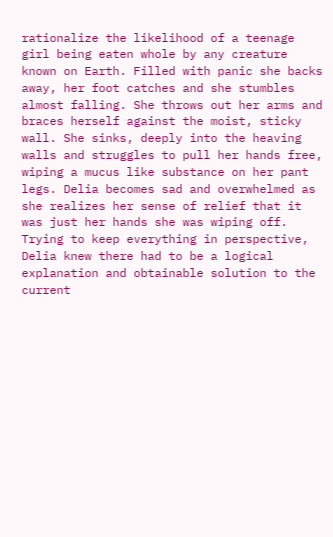rationalize the likelihood of a teenage girl being eaten whole by any creature known on Earth. Filled with panic she backs away, her foot catches and she stumbles almost falling. She throws out her arms and braces herself against the moist, sticky wall. She sinks, deeply into the heaving walls and struggles to pull her hands free, wiping a mucus like substance on her pant legs. Delia becomes sad and overwhelmed as she realizes her sense of relief that it was just her hands she was wiping off. Trying to keep everything in perspective, Delia knew there had to be a logical explanation and obtainable solution to the current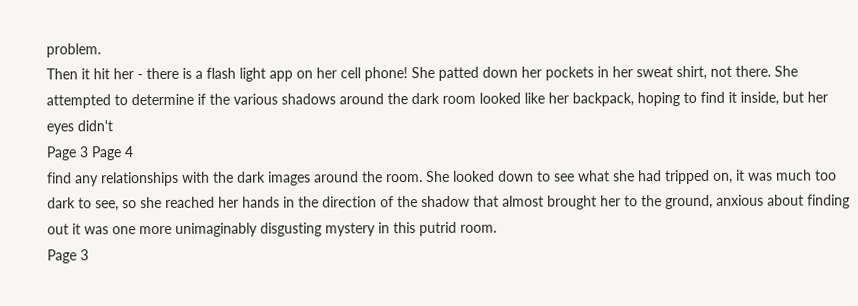problem.
Then it hit her - there is a flash light app on her cell phone! She patted down her pockets in her sweat shirt, not there. She attempted to determine if the various shadows around the dark room looked like her backpack, hoping to find it inside, but her eyes didn't
Page 3 Page 4
find any relationships with the dark images around the room. She looked down to see what she had tripped on, it was much too dark to see, so she reached her hands in the direction of the shadow that almost brought her to the ground, anxious about finding out it was one more unimaginably disgusting mystery in this putrid room.
Page 3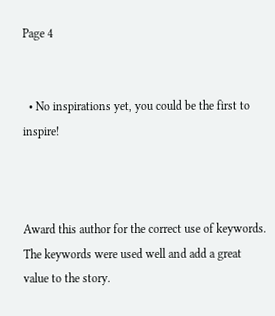Page 4


  • No inspirations yet, you could be the first to inspire!



Award this author for the correct use of keywords. The keywords were used well and add a great value to the story.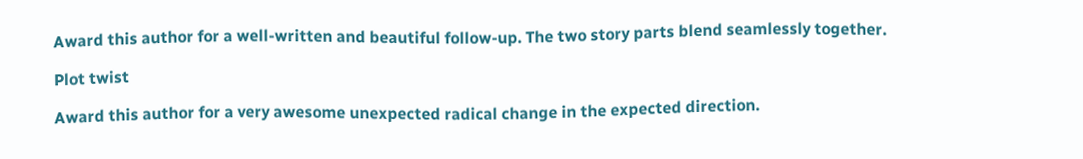Award this author for a well-written and beautiful follow-up. The two story parts blend seamlessly together.

Plot twist

Award this author for a very awesome unexpected radical change in the expected direction.